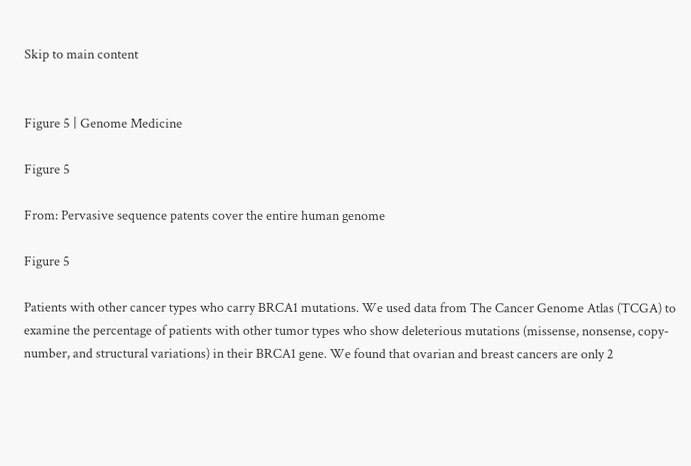Skip to main content


Figure 5 | Genome Medicine

Figure 5

From: Pervasive sequence patents cover the entire human genome

Figure 5

Patients with other cancer types who carry BRCA1 mutations. We used data from The Cancer Genome Atlas (TCGA) to examine the percentage of patients with other tumor types who show deleterious mutations (missense, nonsense, copy-number, and structural variations) in their BRCA1 gene. We found that ovarian and breast cancers are only 2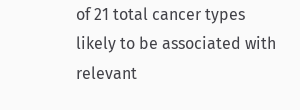of 21 total cancer types likely to be associated with relevant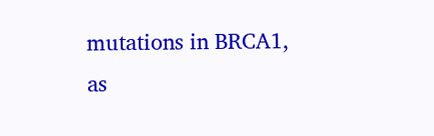mutations in BRCA1, as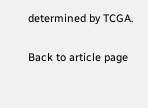determined by TCGA.

Back to article page